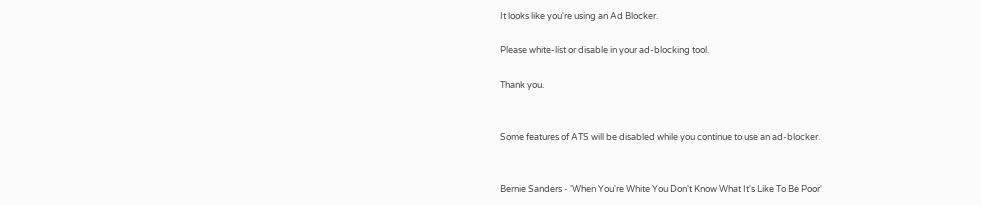It looks like you're using an Ad Blocker.

Please white-list or disable in your ad-blocking tool.

Thank you.


Some features of ATS will be disabled while you continue to use an ad-blocker.


Bernie Sanders - 'When You're White You Don't Know What It's Like To Be Poor'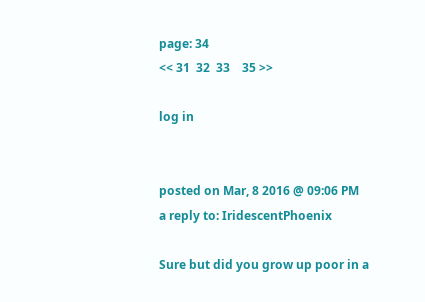page: 34
<< 31  32  33    35 >>

log in


posted on Mar, 8 2016 @ 09:06 PM
a reply to: IridescentPhoenix

Sure but did you grow up poor in a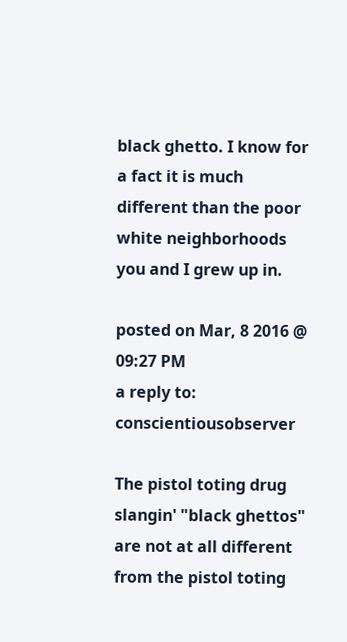black ghetto. I know for a fact it is much different than the poor white neighborhoods you and I grew up in.

posted on Mar, 8 2016 @ 09:27 PM
a reply to: conscientiousobserver

The pistol toting drug slangin' "black ghettos" are not at all different from the pistol toting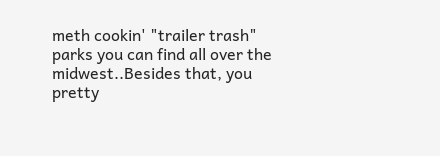meth cookin' "trailer trash" parks you can find all over the midwest..Besides that, you pretty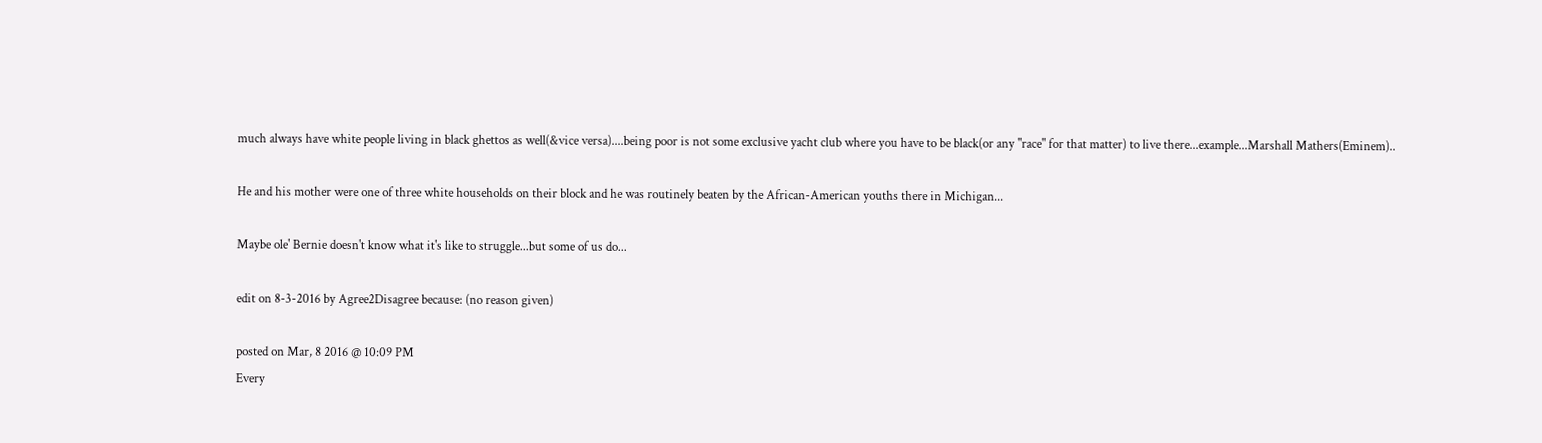much always have white people living in black ghettos as well(&vice versa)....being poor is not some exclusive yacht club where you have to be black(or any "race" for that matter) to live there...example...Marshall Mathers(Eminem)..

He and his mother were one of three white households on their block and he was routinely beaten by the African-American youths there in Michigan...

Maybe ole' Bernie doesn't know what it's like to struggle...but some of us do...

edit on 8-3-2016 by Agree2Disagree because: (no reason given)

posted on Mar, 8 2016 @ 10:09 PM
Every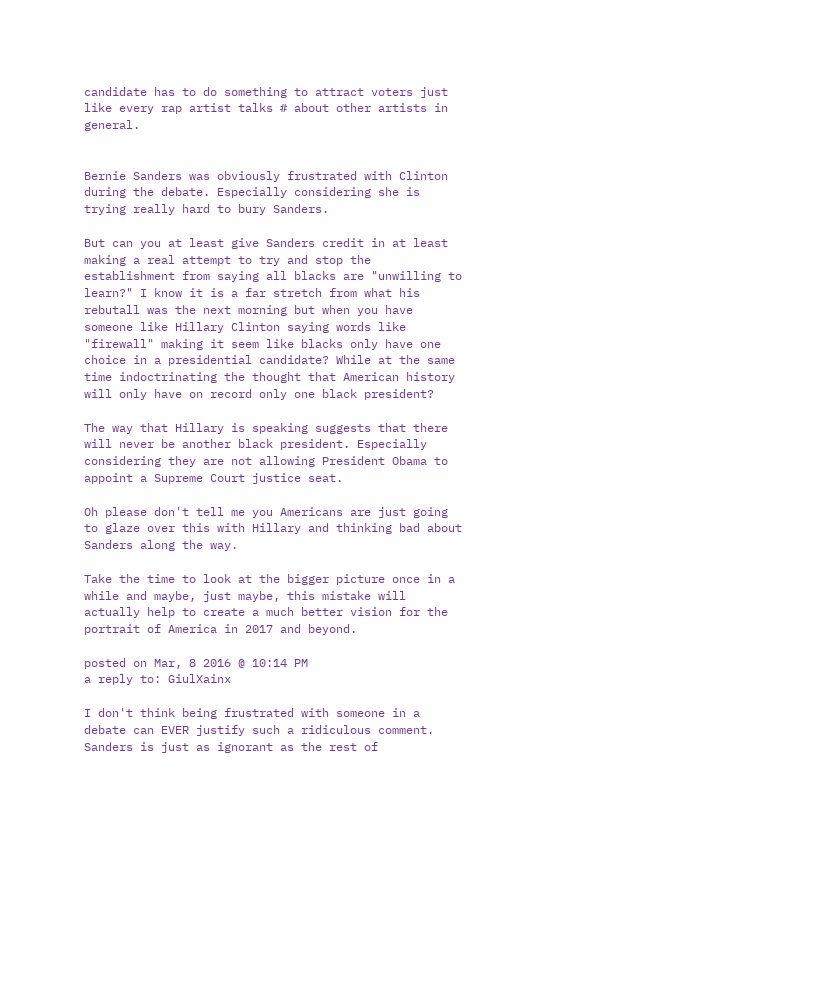candidate has to do something to attract voters just like every rap artist talks # about other artists in general.


Bernie Sanders was obviously frustrated with Clinton during the debate. Especially considering she is trying really hard to bury Sanders.

But can you at least give Sanders credit in at least making a real attempt to try and stop the establishment from saying all blacks are "unwilling to learn?" I know it is a far stretch from what his rebutall was the next morning but when you have someone like Hillary Clinton saying words like "firewall" making it seem like blacks only have one choice in a presidential candidate? While at the same time indoctrinating the thought that American history will only have on record only one black president?

The way that Hillary is speaking suggests that there will never be another black president. Especially considering they are not allowing President Obama to appoint a Supreme Court justice seat.

Oh please don't tell me you Americans are just going to glaze over this with Hillary and thinking bad about Sanders along the way.

Take the time to look at the bigger picture once in a while and maybe, just maybe, this mistake will actually help to create a much better vision for the portrait of America in 2017 and beyond.

posted on Mar, 8 2016 @ 10:14 PM
a reply to: GiulXainx

I don't think being frustrated with someone in a debate can EVER justify such a ridiculous comment. Sanders is just as ignorant as the rest of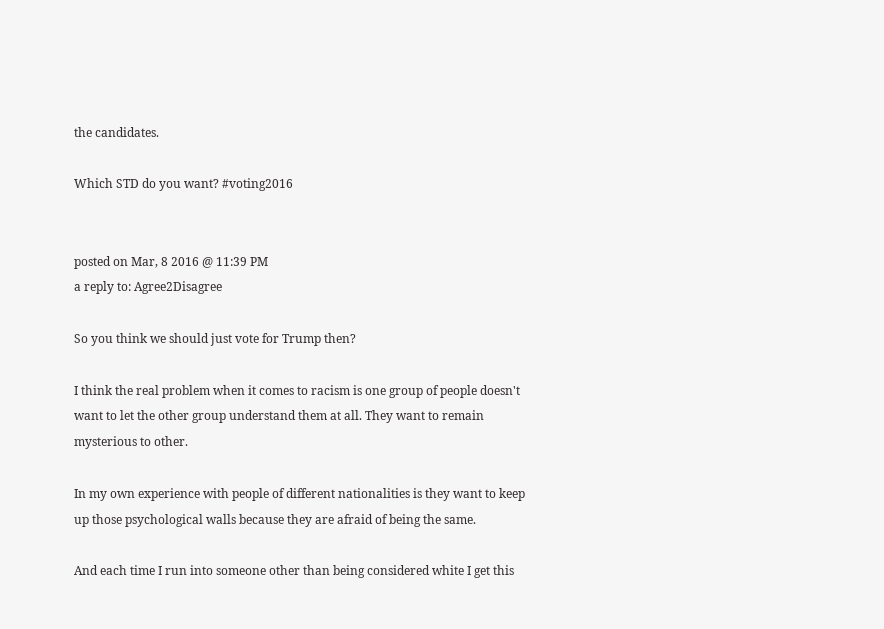the candidates.

Which STD do you want? #voting2016


posted on Mar, 8 2016 @ 11:39 PM
a reply to: Agree2Disagree

So you think we should just vote for Trump then?

I think the real problem when it comes to racism is one group of people doesn't want to let the other group understand them at all. They want to remain mysterious to other.

In my own experience with people of different nationalities is they want to keep up those psychological walls because they are afraid of being the same.

And each time I run into someone other than being considered white I get this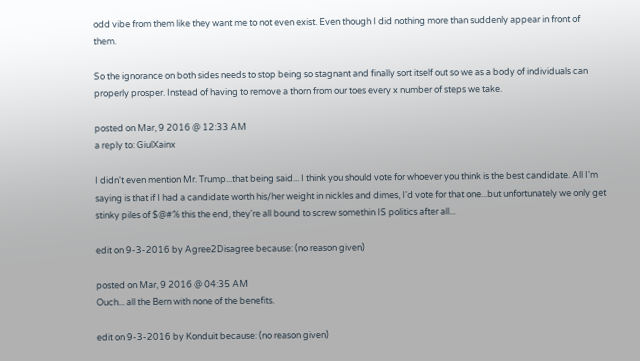odd vibe from them like they want me to not even exist. Even though I did nothing more than suddenly appear in front of them.

So the ignorance on both sides needs to stop being so stagnant and finally sort itself out so we as a body of individuals can properly prosper. Instead of having to remove a thorn from our toes every x number of steps we take.

posted on Mar, 9 2016 @ 12:33 AM
a reply to: GiulXainx

I didn't even mention Mr. Trump...that being said... I think you should vote for whoever you think is the best candidate. All I'm saying is that if I had a candidate worth his/her weight in nickles and dimes, I'd vote for that one...but unfortunately we only get stinky piles of $@#% this the end, they're all bound to screw somethin IS politics after all...

edit on 9-3-2016 by Agree2Disagree because: (no reason given)

posted on Mar, 9 2016 @ 04:35 AM
Ouch... all the Bern with none of the benefits.

edit on 9-3-2016 by Konduit because: (no reason given)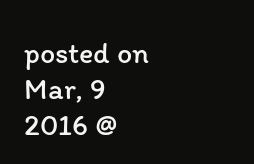posted on Mar, 9 2016 @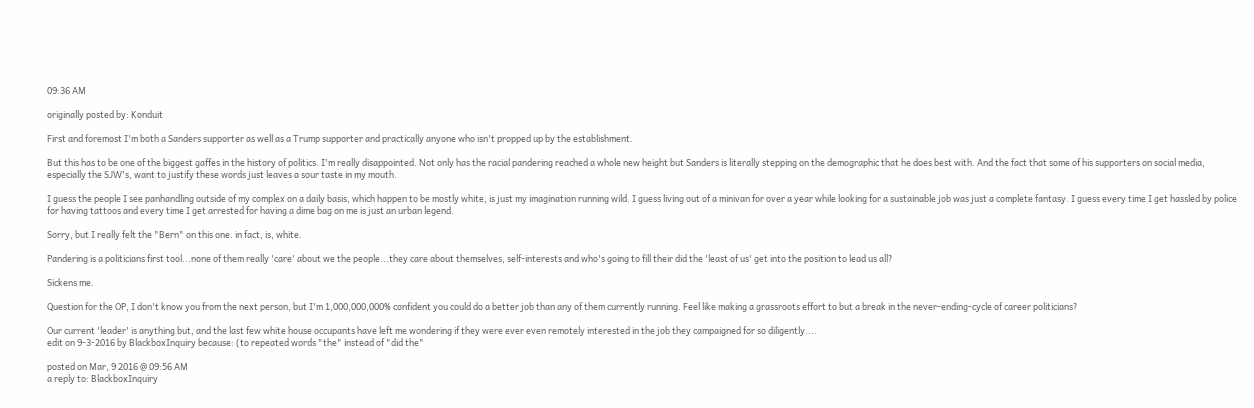09:36 AM

originally posted by: Konduit

First and foremost I'm both a Sanders supporter as well as a Trump supporter and practically anyone who isn't propped up by the establishment.

But this has to be one of the biggest gaffes in the history of politics. I'm really disappointed. Not only has the racial pandering reached a whole new height but Sanders is literally stepping on the demographic that he does best with. And the fact that some of his supporters on social media, especially the SJW's, want to justify these words just leaves a sour taste in my mouth.

I guess the people I see panhandling outside of my complex on a daily basis, which happen to be mostly white, is just my imagination running wild. I guess living out of a minivan for over a year while looking for a sustainable job was just a complete fantasy. I guess every time I get hassled by police for having tattoos and every time I get arrested for having a dime bag on me is just an urban legend.

Sorry, but I really felt the "Bern" on this one. in fact, is, white.

Pandering is a politicians first tool...none of them really 'care' about we the people...they care about themselves, self-interests and who's going to fill their did the 'least of us' get into the position to lead us all?

Sickens me.

Question for the OP, I don't know you from the next person, but I'm 1,000,000,000% confident you could do a better job than any of them currently running. Feel like making a grassroots effort to but a break in the never-ending-cycle of career politicians?

Our current 'leader' is anything but, and the last few white house occupants have left me wondering if they were ever even remotely interested in the job they campaigned for so diligently....
edit on 9-3-2016 by BlackboxInquiry because: (to repeated words "the" instead of "did the"

posted on Mar, 9 2016 @ 09:56 AM
a reply to: BlackboxInquiry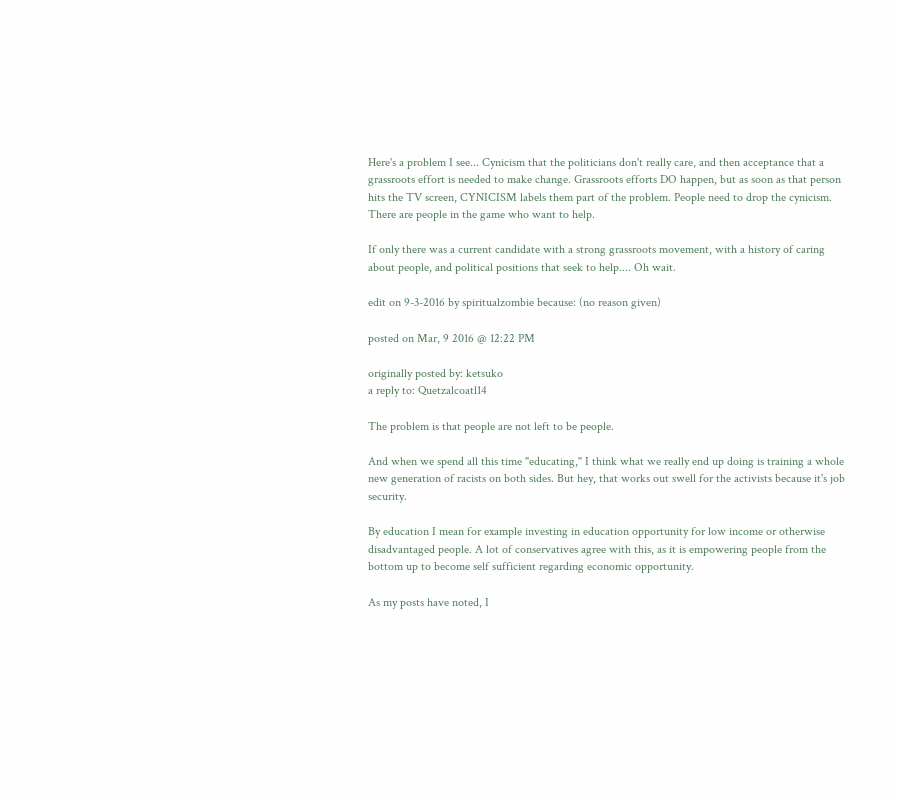Here's a problem I see... Cynicism that the politicians don't really care, and then acceptance that a grassroots effort is needed to make change. Grassroots efforts DO happen, but as soon as that person hits the TV screen, CYNICISM labels them part of the problem. People need to drop the cynicism. There are people in the game who want to help.

If only there was a current candidate with a strong grassroots movement, with a history of caring about people, and political positions that seek to help.... Oh wait.

edit on 9-3-2016 by spiritualzombie because: (no reason given)

posted on Mar, 9 2016 @ 12:22 PM

originally posted by: ketsuko
a reply to: Quetzalcoatl14

The problem is that people are not left to be people.

And when we spend all this time "educating," I think what we really end up doing is training a whole new generation of racists on both sides. But hey, that works out swell for the activists because it's job security.

By education I mean for example investing in education opportunity for low income or otherwise disadvantaged people. A lot of conservatives agree with this, as it is empowering people from the bottom up to become self sufficient regarding economic opportunity.

As my posts have noted, I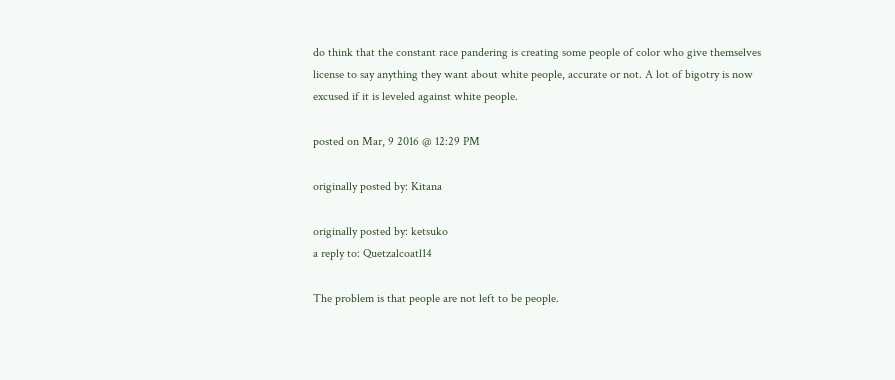do think that the constant race pandering is creating some people of color who give themselves license to say anything they want about white people, accurate or not. A lot of bigotry is now excused if it is leveled against white people.

posted on Mar, 9 2016 @ 12:29 PM

originally posted by: Kitana

originally posted by: ketsuko
a reply to: Quetzalcoatl14

The problem is that people are not left to be people.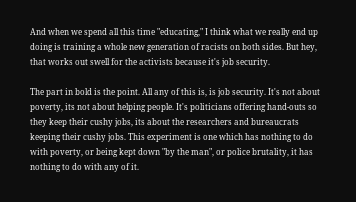And when we spend all this time "educating," I think what we really end up doing is training a whole new generation of racists on both sides. But hey, that works out swell for the activists because it's job security.

The part in bold is the point. All any of this is, is job security. It's not about poverty, its not about helping people. It's politicians offering hand-outs so they keep their cushy jobs, its about the researchers and bureaucrats keeping their cushy jobs. This experiment is one which has nothing to do with poverty, or being kept down "by the man", or police brutality, it has nothing to do with any of it.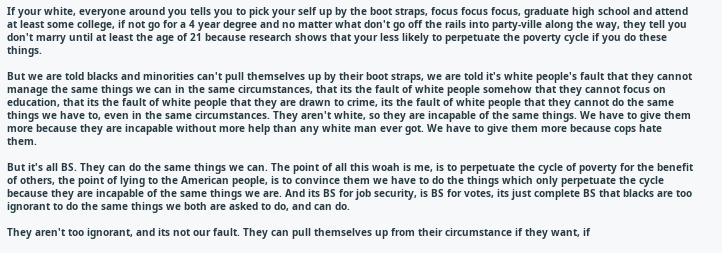If your white, everyone around you tells you to pick your self up by the boot straps, focus focus focus, graduate high school and attend at least some college, if not go for a 4 year degree and no matter what don't go off the rails into party-ville along the way, they tell you don't marry until at least the age of 21 because research shows that your less likely to perpetuate the poverty cycle if you do these things.

But we are told blacks and minorities can't pull themselves up by their boot straps, we are told it's white people's fault that they cannot manage the same things we can in the same circumstances, that its the fault of white people somehow that they cannot focus on education, that its the fault of white people that they are drawn to crime, its the fault of white people that they cannot do the same things we have to, even in the same circumstances. They aren't white, so they are incapable of the same things. We have to give them more because they are incapable without more help than any white man ever got. We have to give them more because cops hate them.

But it's all BS. They can do the same things we can. The point of all this woah is me, is to perpetuate the cycle of poverty for the benefit of others, the point of lying to the American people, is to convince them we have to do the things which only perpetuate the cycle because they are incapable of the same things we are. And its BS for job security, is BS for votes, its just complete BS that blacks are too ignorant to do the same things we both are asked to do, and can do.

They aren't too ignorant, and its not our fault. They can pull themselves up from their circumstance if they want, if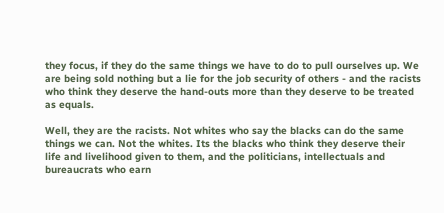they focus, if they do the same things we have to do to pull ourselves up. We are being sold nothing but a lie for the job security of others - and the racists who think they deserve the hand-outs more than they deserve to be treated as equals.

Well, they are the racists. Not whites who say the blacks can do the same things we can. Not the whites. Its the blacks who think they deserve their life and livelihood given to them, and the politicians, intellectuals and bureaucrats who earn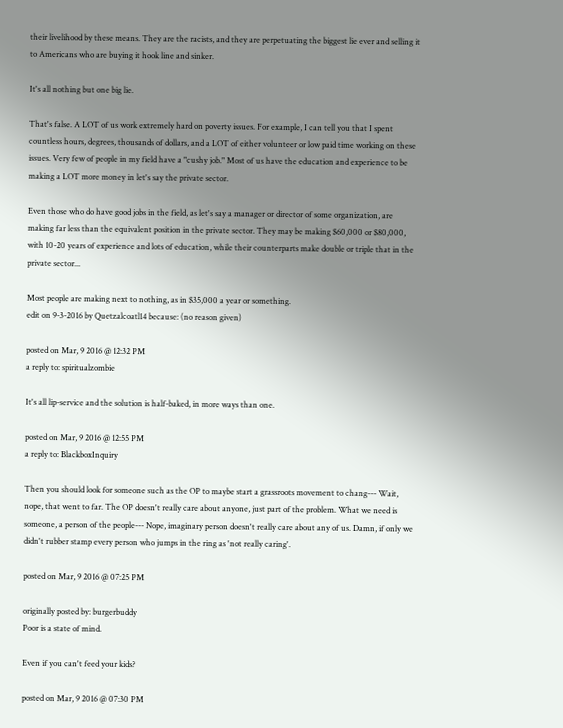their livelihood by these means. They are the racists, and they are perpetuating the biggest lie ever and selling it to Americans who are buying it hook line and sinker.

It's all nothing but one big lie.

That's false. A LOT of us work extremely hard on poverty issues. For example, I can tell you that I spent countless hours, degrees, thousands of dollars, and a LOT of either volunteer or low paid time working on these issues. Very few of people in my field have a "cushy job." Most of us have the education and experience to be making a LOT more money in let's say the private sector.

Even those who do have good jobs in the field, as let's say a manager or director of some organization, are making far less than the equivalent position in the private sector. They may be making $60,000 or $80,000, with 10-20 years of experience and lots of education, while their counterparts make double or triple that in the private sector...

Most people are making next to nothing, as in $35,000 a year or something.
edit on 9-3-2016 by Quetzalcoatl14 because: (no reason given)

posted on Mar, 9 2016 @ 12:32 PM
a reply to: spiritualzombie

It's all lip-service and the solution is half-baked, in more ways than one.

posted on Mar, 9 2016 @ 12:55 PM
a reply to: BlackboxInquiry

Then you should look for someone such as the OP to maybe start a grassroots movement to chang--- Wait, nope, that went to far. The OP doesn't really care about anyone, just part of the problem. What we need is someone, a person of the people--- Nope, imaginary person doesn't really care about any of us. Damn, if only we didn't rubber stamp every person who jumps in the ring as 'not really caring'.

posted on Mar, 9 2016 @ 07:25 PM

originally posted by: burgerbuddy
Poor is a state of mind.

Even if you can't feed your kids?

posted on Mar, 9 2016 @ 07:30 PM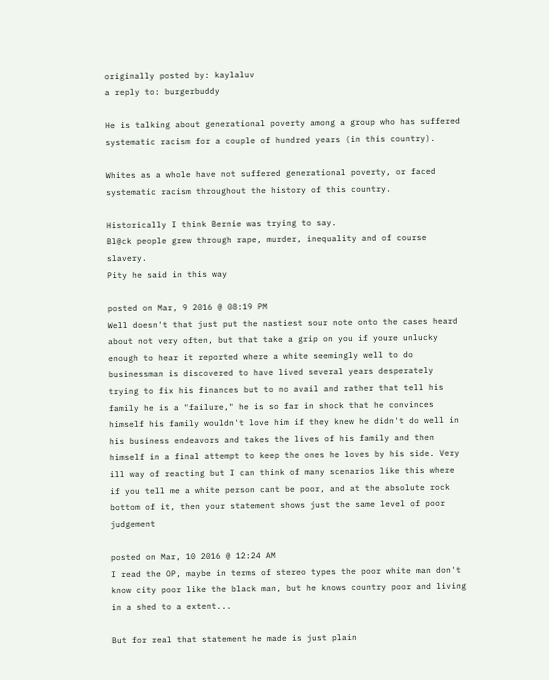originally posted by: kaylaluv
a reply to: burgerbuddy

He is talking about generational poverty among a group who has suffered systematic racism for a couple of hundred years (in this country).

Whites as a whole have not suffered generational poverty, or faced systematic racism throughout the history of this country.

Historically I think Bernie was trying to say.
Bl@ck people grew through rape, murder, inequality and of course slavery.
Pity he said in this way

posted on Mar, 9 2016 @ 08:19 PM
Well doesn't that just put the nastiest sour note onto the cases heard about not very often, but that take a grip on you if youre unlucky enough to hear it reported where a white seemingly well to do businessman is discovered to have lived several years desperately trying to fix his finances but to no avail and rather that tell his family he is a "failure," he is so far in shock that he convinces himself his family wouldn't love him if they knew he didn't do well in his business endeavors and takes the lives of his family and then himself in a final attempt to keep the ones he loves by his side. Very ill way of reacting but I can think of many scenarios like this where if you tell me a white person cant be poor, and at the absolute rock bottom of it, then your statement shows just the same level of poor judgement

posted on Mar, 10 2016 @ 12:24 AM
I read the OP, maybe in terms of stereo types the poor white man don't know city poor like the black man, but he knows country poor and living in a shed to a extent...

But for real that statement he made is just plain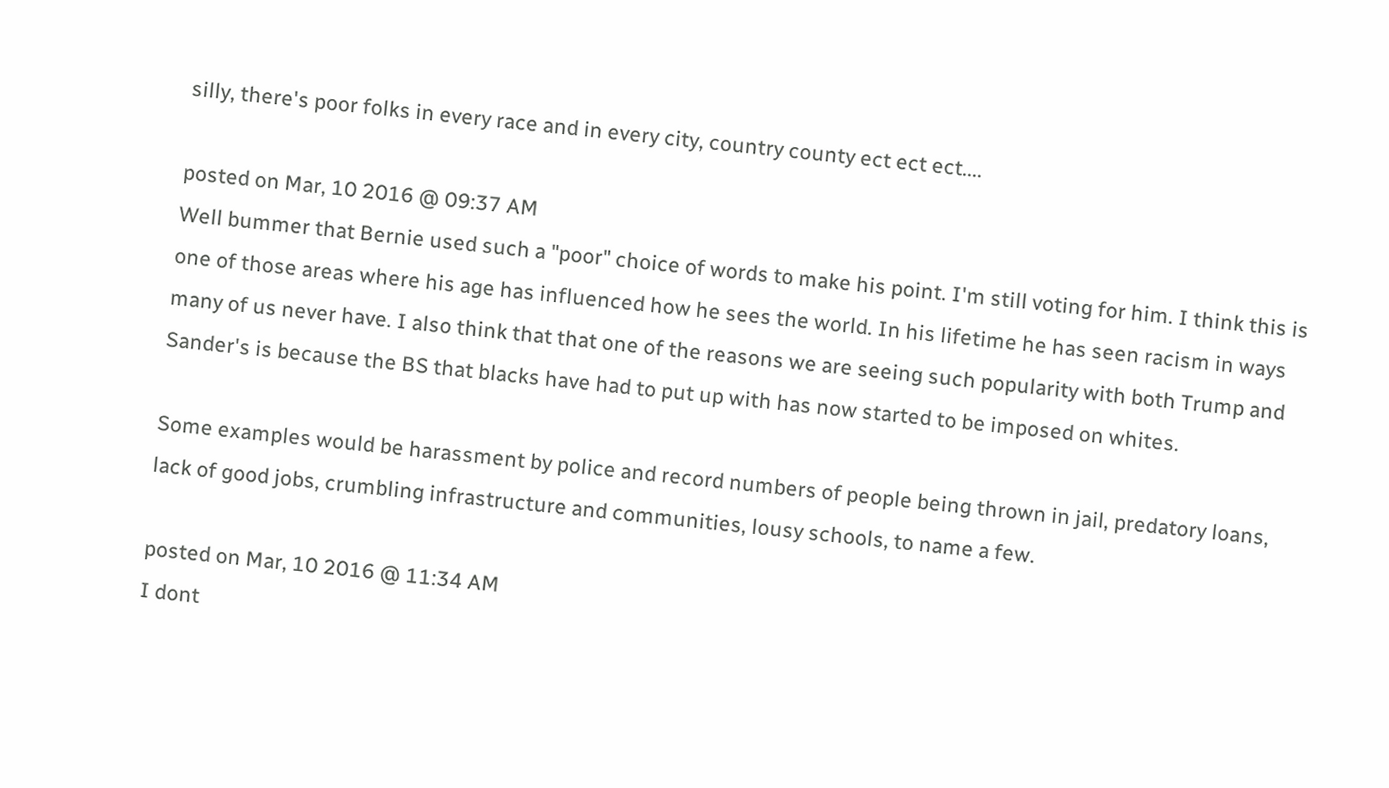silly, there's poor folks in every race and in every city, country county ect ect ect....

posted on Mar, 10 2016 @ 09:37 AM
Well bummer that Bernie used such a "poor" choice of words to make his point. I'm still voting for him. I think this is one of those areas where his age has influenced how he sees the world. In his lifetime he has seen racism in ways many of us never have. I also think that that one of the reasons we are seeing such popularity with both Trump and Sander's is because the BS that blacks have had to put up with has now started to be imposed on whites.

Some examples would be harassment by police and record numbers of people being thrown in jail, predatory loans, lack of good jobs, crumbling infrastructure and communities, lousy schools, to name a few.

posted on Mar, 10 2016 @ 11:34 AM
I dont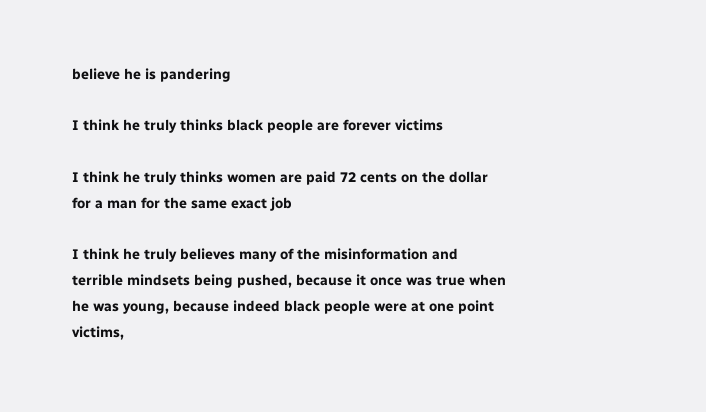believe he is pandering

I think he truly thinks black people are forever victims

I think he truly thinks women are paid 72 cents on the dollar for a man for the same exact job

I think he truly believes many of the misinformation and terrible mindsets being pushed, because it once was true when he was young, because indeed black people were at one point victims,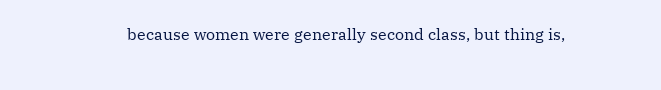because women were generally second class, but thing is,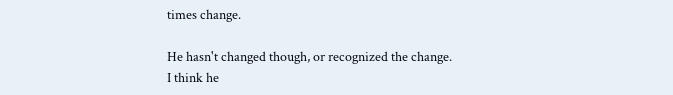times change.

He hasn't changed though, or recognized the change. I think he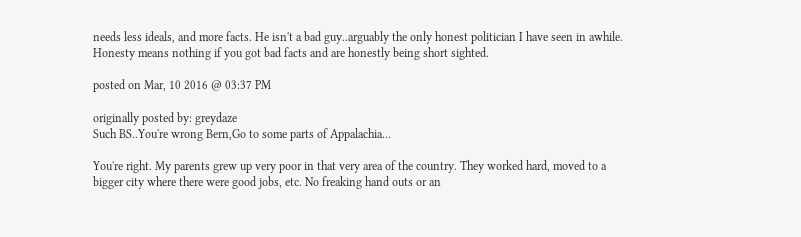needs less ideals, and more facts. He isn't a bad guy..arguably the only honest politician I have seen in awhile. Honesty means nothing if you got bad facts and are honestly being short sighted.

posted on Mar, 10 2016 @ 03:37 PM

originally posted by: greydaze
Such BS..You're wrong Bern,Go to some parts of Appalachia...

You're right. My parents grew up very poor in that very area of the country. They worked hard, moved to a bigger city where there were good jobs, etc. No freaking hand outs or an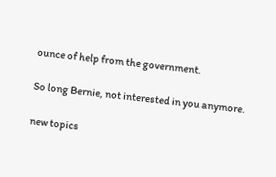ounce of help from the government.

So long Bernie, not interested in you anymore.

new topics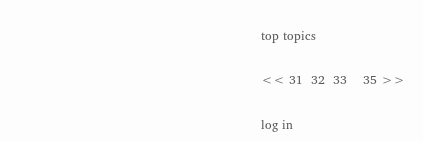top topics

<< 31  32  33    35 >>

log in